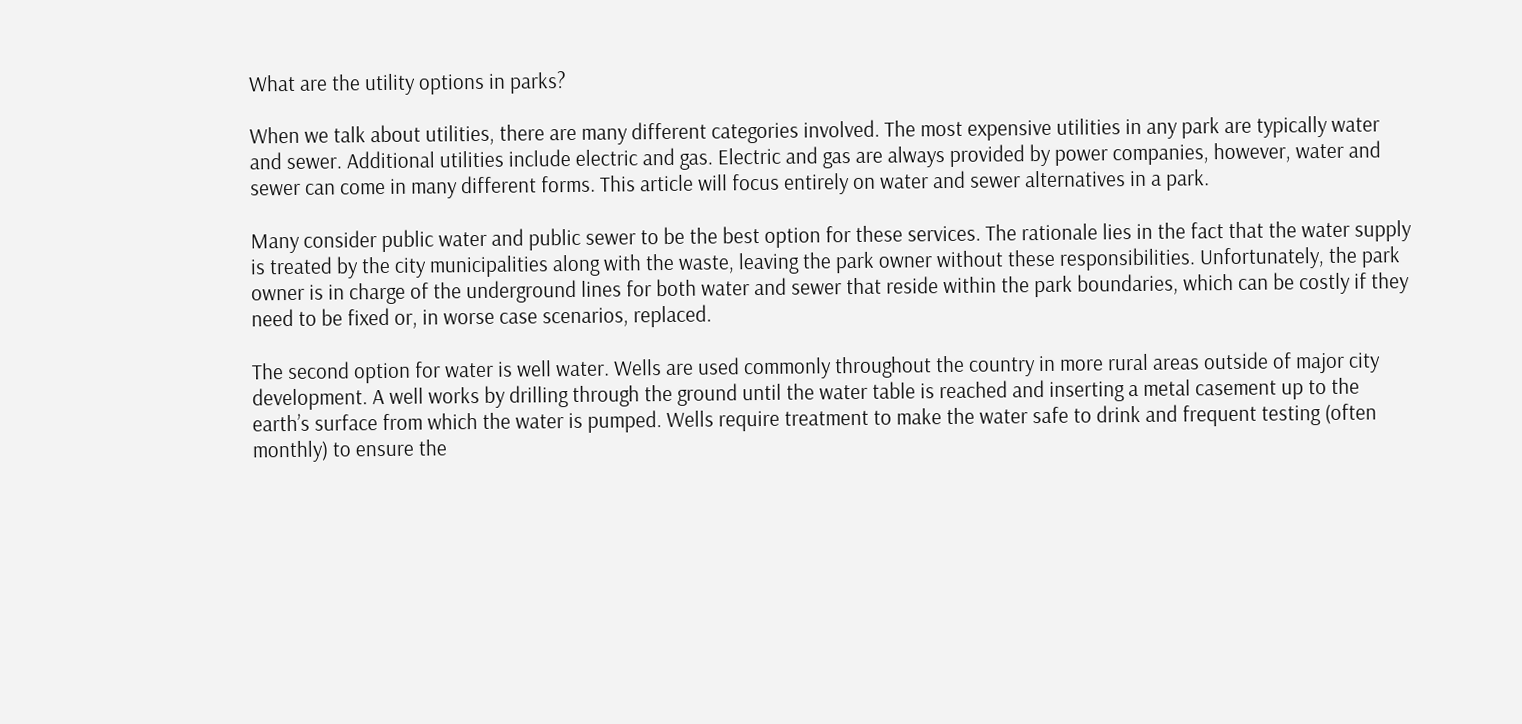What are the utility options in parks?

When we talk about utilities, there are many different categories involved. The most expensive utilities in any park are typically water and sewer. Additional utilities include electric and gas. Electric and gas are always provided by power companies, however, water and sewer can come in many different forms. This article will focus entirely on water and sewer alternatives in a park.

Many consider public water and public sewer to be the best option for these services. The rationale lies in the fact that the water supply is treated by the city municipalities along with the waste, leaving the park owner without these responsibilities. Unfortunately, the park owner is in charge of the underground lines for both water and sewer that reside within the park boundaries, which can be costly if they need to be fixed or, in worse case scenarios, replaced.

The second option for water is well water. Wells are used commonly throughout the country in more rural areas outside of major city development. A well works by drilling through the ground until the water table is reached and inserting a metal casement up to the earth’s surface from which the water is pumped. Wells require treatment to make the water safe to drink and frequent testing (often monthly) to ensure the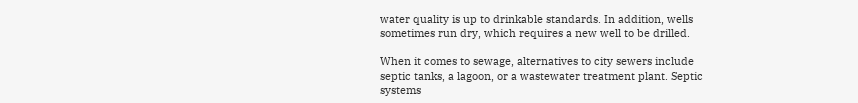water quality is up to drinkable standards. In addition, wells sometimes run dry, which requires a new well to be drilled.

When it comes to sewage, alternatives to city sewers include septic tanks, a lagoon, or a wastewater treatment plant. Septic systems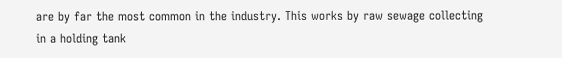are by far the most common in the industry. This works by raw sewage collecting in a holding tank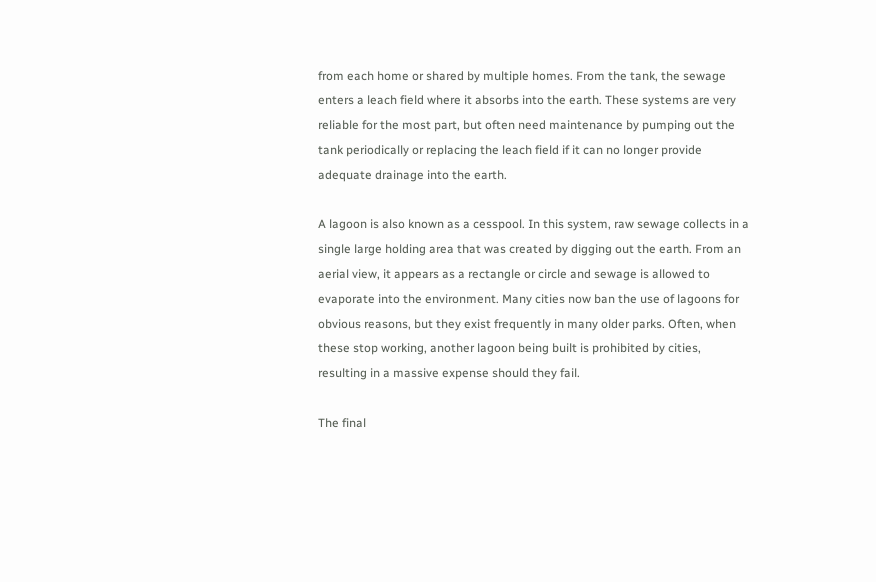from each home or shared by multiple homes. From the tank, the sewage enters a leach field where it absorbs into the earth. These systems are very reliable for the most part, but often need maintenance by pumping out the tank periodically or replacing the leach field if it can no longer provide adequate drainage into the earth.

A lagoon is also known as a cesspool. In this system, raw sewage collects in a single large holding area that was created by digging out the earth. From an aerial view, it appears as a rectangle or circle and sewage is allowed to evaporate into the environment. Many cities now ban the use of lagoons for obvious reasons, but they exist frequently in many older parks. Often, when these stop working, another lagoon being built is prohibited by cities, resulting in a massive expense should they fail.

The final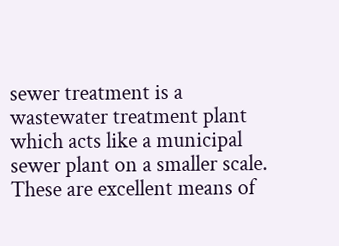sewer treatment is a wastewater treatment plant which acts like a municipal sewer plant on a smaller scale. These are excellent means of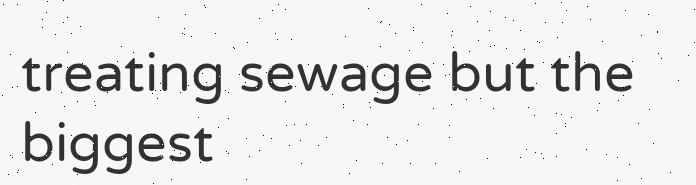treating sewage but the biggest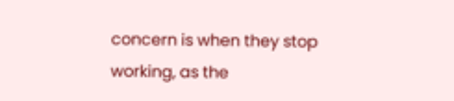concern is when they stop working, as the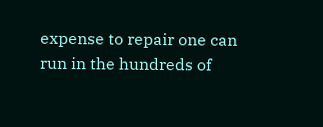expense to repair one can run in the hundreds of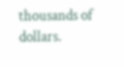thousands of dollars.